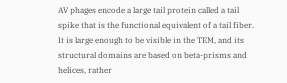AV phages encode a large tail protein called a tail spike that is the functional equivalent of a tail fiber. It is large enough to be visible in the TEM, and its structural domains are based on beta-prisms and helices, rather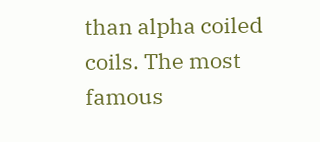than alpha coiled coils. The most famous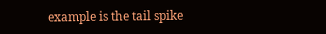example is the tail spike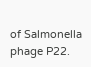of Salmonella phage P22.